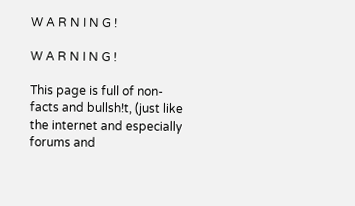W A R N I N G !

W A R N I N G !

This page is full of non-facts and bullsh!t, (just like the internet and especially forums and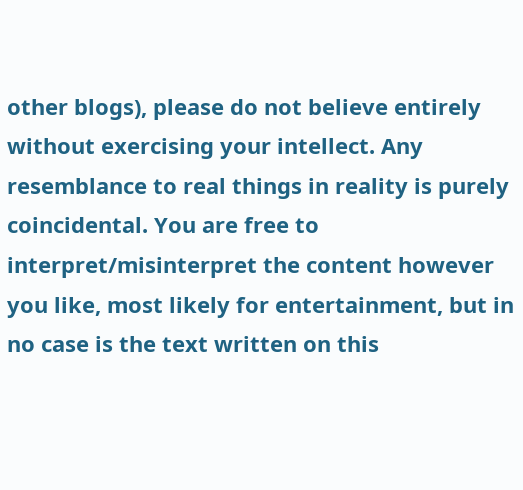other blogs), please do not believe entirely without exercising your intellect. Any resemblance to real things in reality is purely coincidental. You are free to interpret/misinterpret the content however you like, most likely for entertainment, but in no case is the text written on this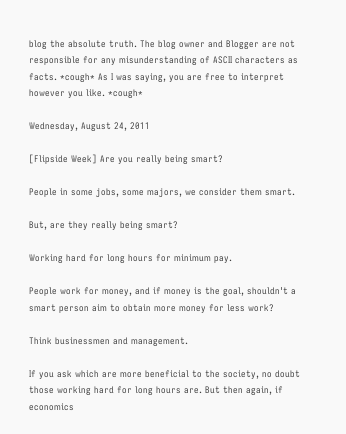blog the absolute truth. The blog owner and Blogger are not responsible for any misunderstanding of ASCII characters as facts. *cough* As I was saying, you are free to interpret however you like. *cough*

Wednesday, August 24, 2011

[Flipside Week] Are you really being smart?

People in some jobs, some majors, we consider them smart.

But, are they really being smart?

Working hard for long hours for minimum pay.

People work for money, and if money is the goal, shouldn't a smart person aim to obtain more money for less work?

Think businessmen and management.

If you ask which are more beneficial to the society, no doubt those working hard for long hours are. But then again, if economics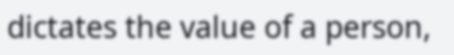dictates the value of a person,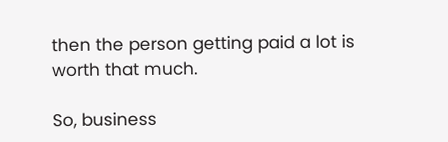then the person getting paid a lot is worth that much.

So, business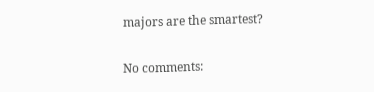majors are the smartest?

No comments: